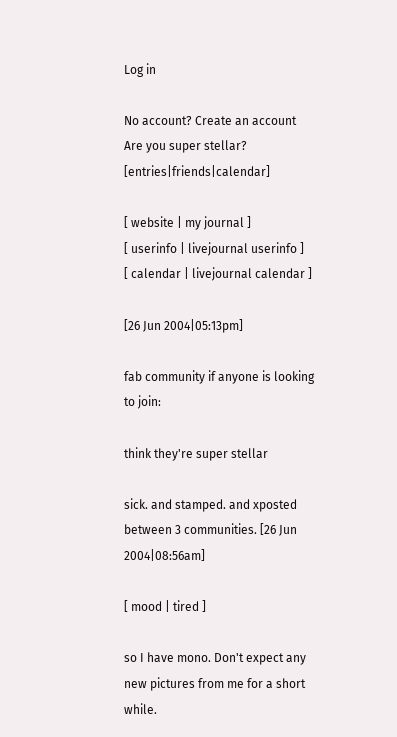Log in

No account? Create an account
Are you super stellar? [entries|friends|calendar]

[ website | my journal ]
[ userinfo | livejournal userinfo ]
[ calendar | livejournal calendar ]

[26 Jun 2004|05:13pm]

fab community if anyone is looking to join:

think they're super stellar

sick. and stamped. and xposted between 3 communities. [26 Jun 2004|08:56am]

[ mood | tired ]

so I have mono. Don't expect any new pictures from me for a short while.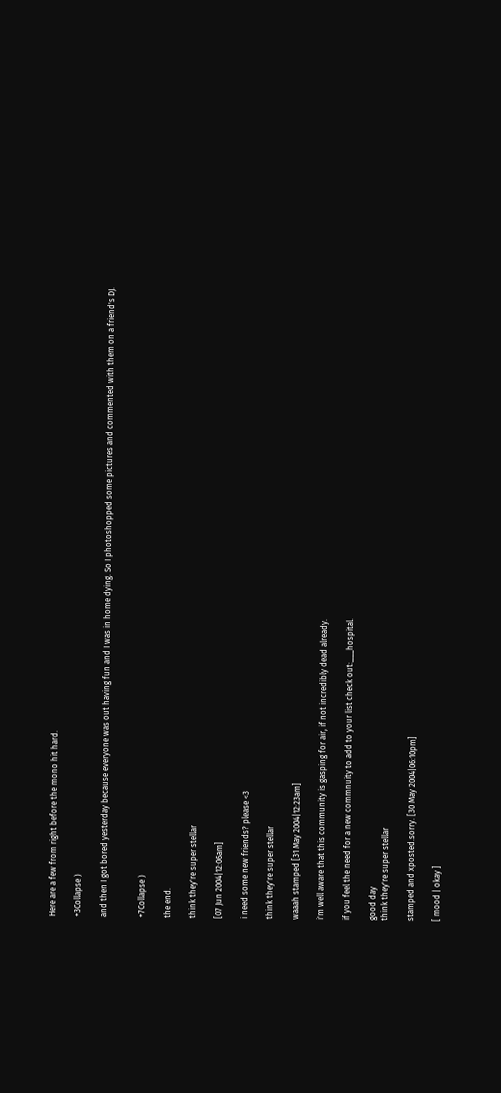Here are a few from right before the mono hit hard.

+3Collapse )

and then I got bored yesterday because everyone was out having fun and I was in home dying. So I photoshopped some pictures and commented with them on a friend's DJ.


+7Collapse )

the end.

think they're super stellar

[07 Jun 2004|12:06am]

i need some new friends? please <3

think they're super stellar

waaah stamped [31 May 2004|12:23am]

i'm well aware that this community is gasping for air, if not incredibly dead already.

if you feel the need for a new commnuity to add to your list check out:___hospital.

good day
think they're super stellar

stamped and xposted.sorry. [30 May 2004|06:10pm]

[ mood | okay ]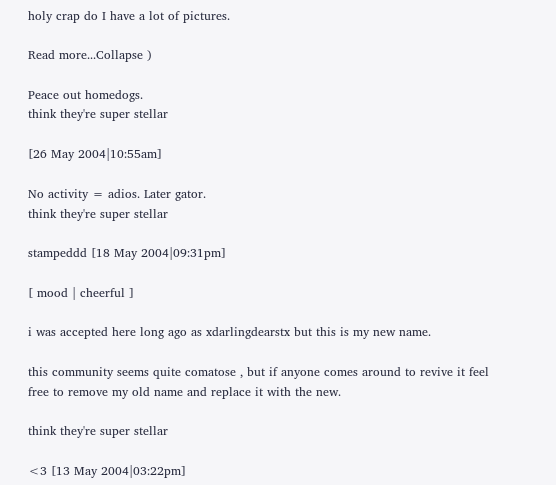holy crap do I have a lot of pictures.

Read more...Collapse )

Peace out homedogs.
think they're super stellar

[26 May 2004|10:55am]

No activity = adios. Later gator.
think they're super stellar

stampeddd [18 May 2004|09:31pm]

[ mood | cheerful ]

i was accepted here long ago as xdarlingdearstx but this is my new name.

this community seems quite comatose , but if anyone comes around to revive it feel free to remove my old name and replace it with the new.

think they're super stellar

<3 [13 May 2004|03:22pm]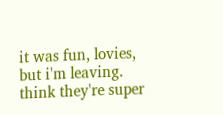it was fun, lovies, but i'm leaving.
think they're super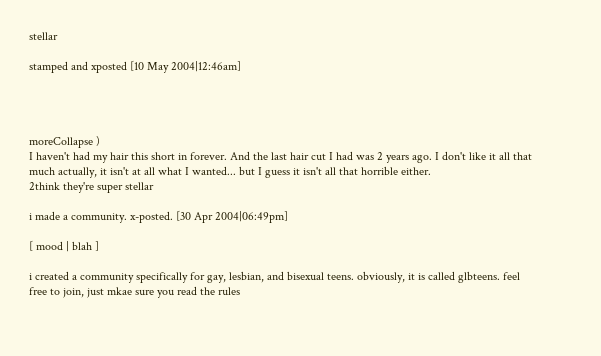stellar

stamped and xposted [10 May 2004|12:46am]




moreCollapse )
I haven't had my hair this short in forever. And the last hair cut I had was 2 years ago. I don't like it all that much actually, it isn't at all what I wanted... but I guess it isn't all that horrible either.
2think they're super stellar

i made a community. x-posted. [30 Apr 2004|06:49pm]

[ mood | blah ]

i created a community specifically for gay, lesbian, and bisexual teens. obviously, it is called glbteens. feel free to join, just mkae sure you read the rules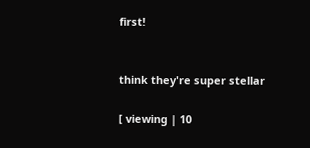first!


think they're super stellar

[ viewing | 10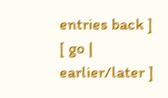entries back ]
[ go | earlier/later ]